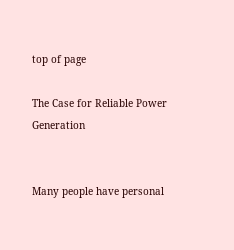top of page

The Case for Reliable Power Generation


Many people have personal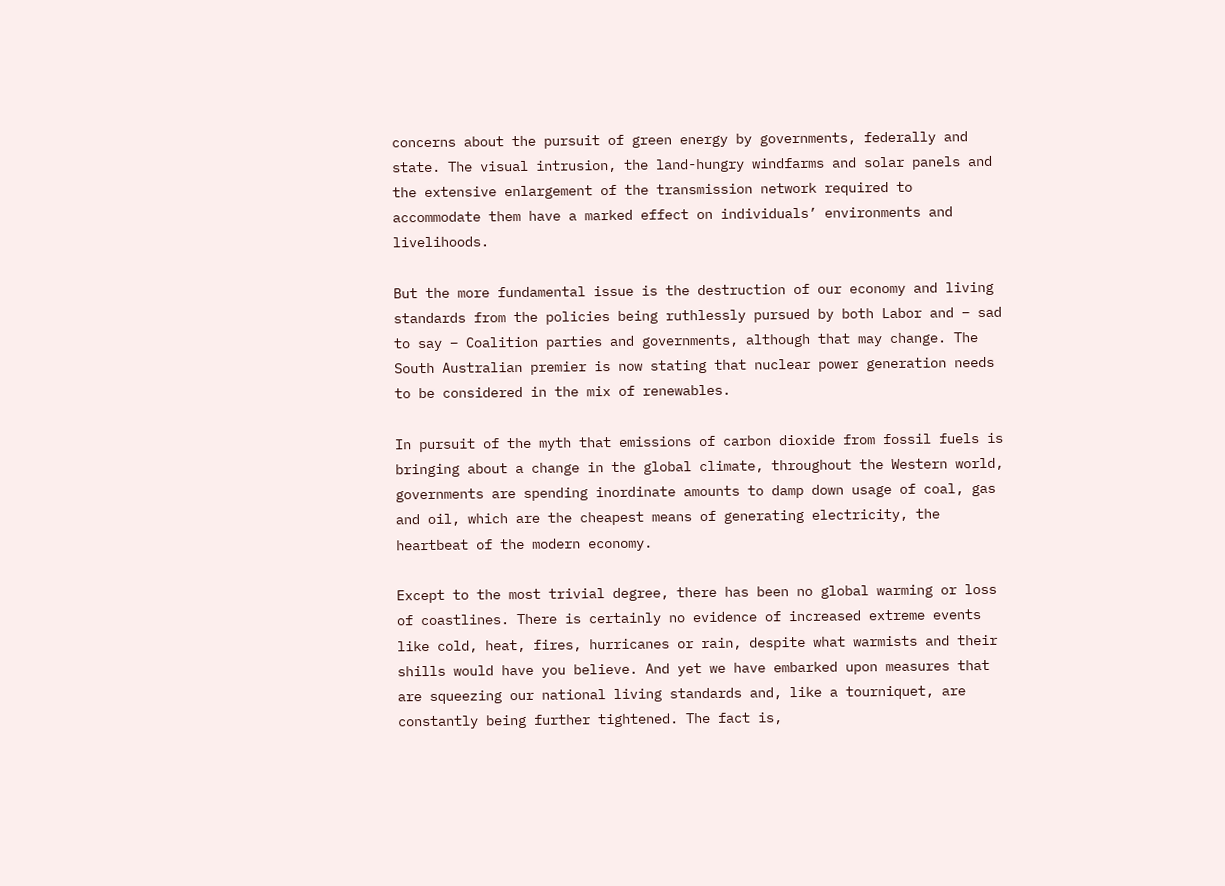concerns about the pursuit of green energy by governments, federally and state. The visual intrusion, the land-hungry windfarms and solar panels and the extensive enlargement of the transmission network required to accommodate them have a marked effect on individuals’ environments and livelihoods.

But the more fundamental issue is the destruction of our economy and living standards from the policies being ruthlessly pursued by both Labor and – sad to say – Coalition parties and governments, although that may change. The South Australian premier is now stating that nuclear power generation needs to be considered in the mix of renewables.

In pursuit of the myth that emissions of carbon dioxide from fossil fuels is bringing about a change in the global climate, throughout the Western world, governments are spending inordinate amounts to damp down usage of coal, gas and oil, which are the cheapest means of generating electricity, the heartbeat of the modern economy.

Except to the most trivial degree, there has been no global warming or loss of coastlines. There is certainly no evidence of increased extreme events like cold, heat, fires, hurricanes or rain, despite what warmists and their shills would have you believe. And yet we have embarked upon measures that are squeezing our national living standards and, like a tourniquet, are constantly being further tightened. The fact is,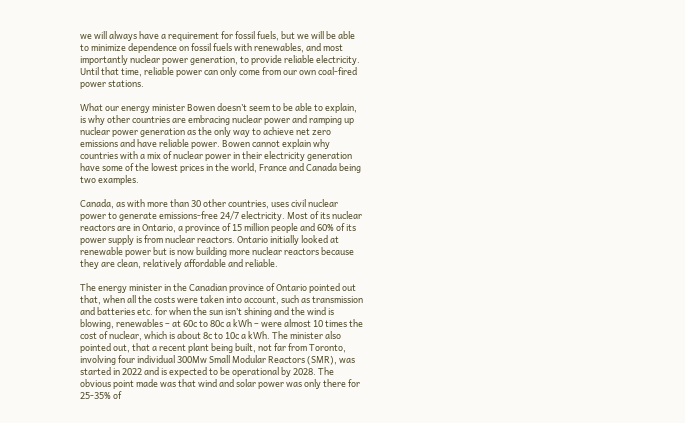we will always have a requirement for fossil fuels, but we will be able to minimize dependence on fossil fuels with renewables, and most importantly nuclear power generation, to provide reliable electricity. Until that time, reliable power can only come from our own coal-fired power stations.

What our energy minister Bowen doesn’t seem to be able to explain, is why other countries are embracing nuclear power and ramping up nuclear power generation as the only way to achieve net zero emissions and have reliable power. Bowen cannot explain why countries with a mix of nuclear power in their electricity generation have some of the lowest prices in the world, France and Canada being two examples.

Canada, as with more than 30 other countries, uses civil nuclear power to generate emissions-free 24/7 electricity. Most of its nuclear reactors are in Ontario, a province of 15 million people and 60% of its power supply is from nuclear reactors. Ontario initially looked at renewable power but is now building more nuclear reactors because they are clean, relatively affordable and reliable.

The energy minister in the Canadian province of Ontario pointed out that, when all the costs were taken into account, such as transmission and batteries etc. for when the sun isn’t shining and the wind is blowing, renewables – at 60c to 80c a kWh – were almost 10 times the cost of nuclear, which is about 8c to 10c a kWh. The minister also pointed out, that a recent plant being built, not far from Toronto, involving four individual 300Mw Small Modular Reactors (SMR), was started in 2022 and is expected to be operational by 2028. The obvious point made was that wind and solar power was only there for 25-35% of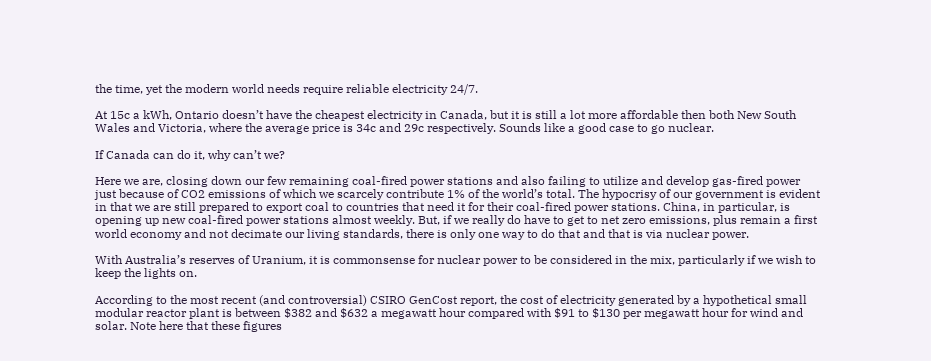the time, yet the modern world needs require reliable electricity 24/7.

At 15c a kWh, Ontario doesn’t have the cheapest electricity in Canada, but it is still a lot more affordable then both New South Wales and Victoria, where the average price is 34c and 29c respectively. Sounds like a good case to go nuclear.

If Canada can do it, why can’t we?

Here we are, closing down our few remaining coal-fired power stations and also failing to utilize and develop gas-fired power just because of CO2 emissions of which we scarcely contribute 1% of the world’s total. The hypocrisy of our government is evident in that we are still prepared to export coal to countries that need it for their coal-fired power stations. China, in particular, is opening up new coal-fired power stations almost weekly. But, if we really do have to get to net zero emissions, plus remain a first world economy and not decimate our living standards, there is only one way to do that and that is via nuclear power.

With Australia’s reserves of Uranium, it is commonsense for nuclear power to be considered in the mix, particularly if we wish to keep the lights on.

According to the most recent (and controversial) CSIRO GenCost report, the cost of electricity generated by a hypothetical small modular reactor plant is between $382 and $632 a megawatt hour compared with $91 to $130 per megawatt hour for wind and solar. Note here that these figures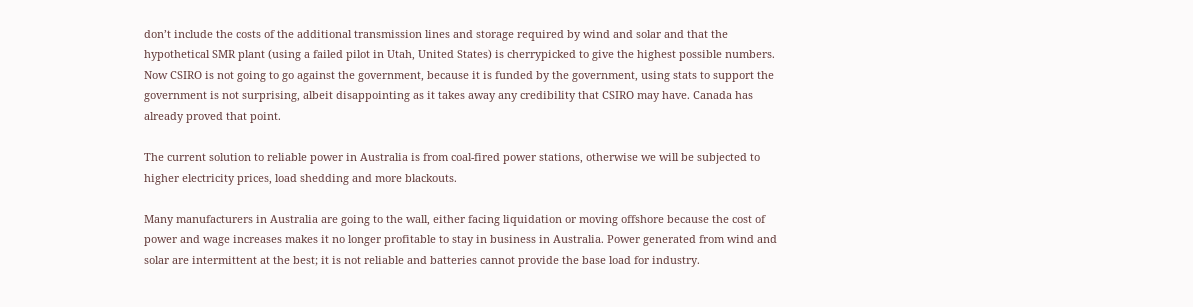don’t include the costs of the additional transmission lines and storage required by wind and solar and that the hypothetical SMR plant (using a failed pilot in Utah, United States) is cherrypicked to give the highest possible numbers. Now CSIRO is not going to go against the government, because it is funded by the government, using stats to support the government is not surprising, albeit disappointing as it takes away any credibility that CSIRO may have. Canada has already proved that point.

The current solution to reliable power in Australia is from coal-fired power stations, otherwise we will be subjected to higher electricity prices, load shedding and more blackouts.

Many manufacturers in Australia are going to the wall, either facing liquidation or moving offshore because the cost of power and wage increases makes it no longer profitable to stay in business in Australia. Power generated from wind and solar are intermittent at the best; it is not reliable and batteries cannot provide the base load for industry.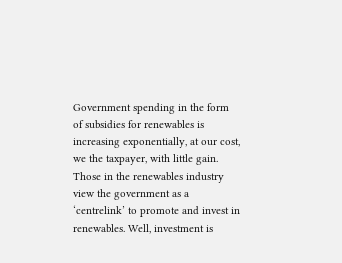Government spending in the form of subsidies for renewables is increasing exponentially, at our cost, we the taxpayer, with little gain. Those in the renewables industry view the government as a ‘centrelink’ to promote and invest in renewables. Well, investment is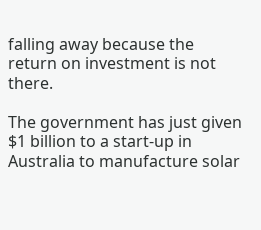falling away because the return on investment is not there.

The government has just given $1 billion to a start-up in Australia to manufacture solar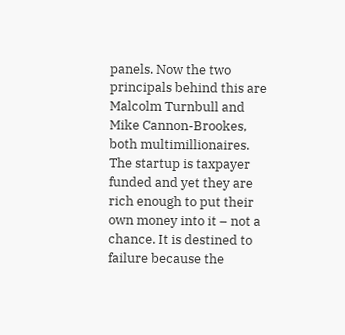panels. Now the two principals behind this are Malcolm Turnbull and Mike Cannon-Brookes, both multimillionaires. The startup is taxpayer funded and yet they are rich enough to put their own money into it – not a chance. It is destined to failure because the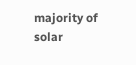majority of solar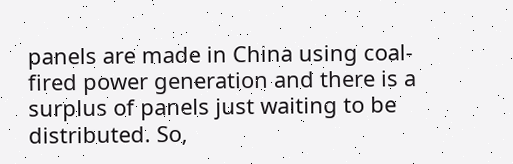panels are made in China using coal-fired power generation and there is a surplus of panels just waiting to be distributed. So,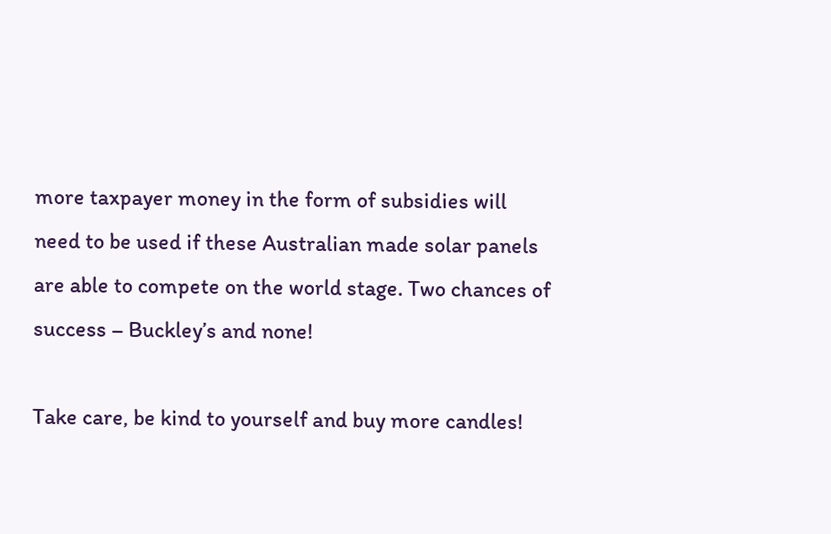more taxpayer money in the form of subsidies will need to be used if these Australian made solar panels are able to compete on the world stage. Two chances of success – Buckley’s and none!

Take care, be kind to yourself and buy more candles!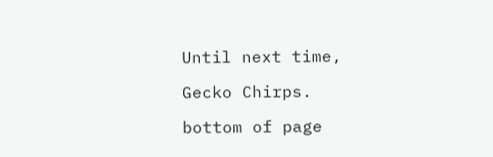Until next time,

Gecko Chirps.

bottom of page